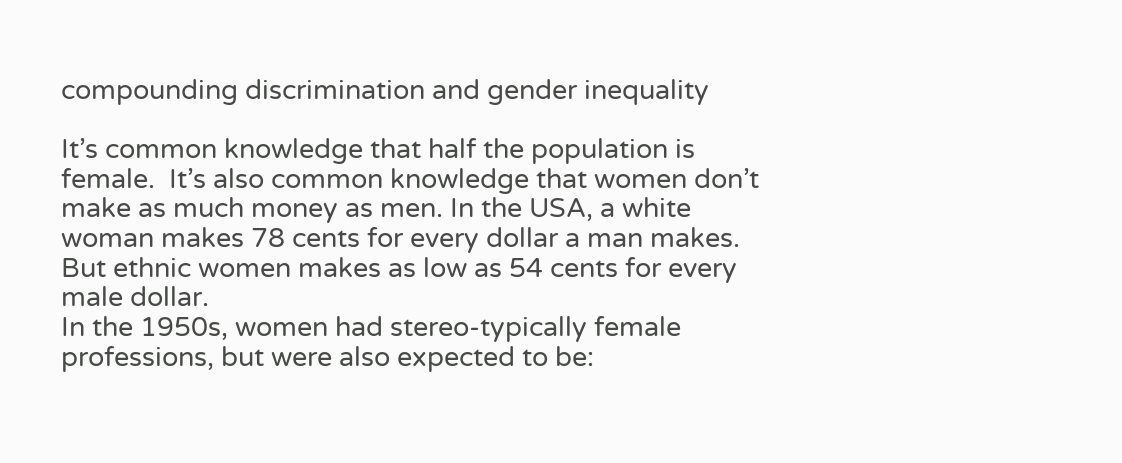compounding discrimination and gender inequality

It’s common knowledge that half the population is female.  It’s also common knowledge that women don’t make as much money as men. In the USA, a white woman makes 78 cents for every dollar a man makes. But ethnic women makes as low as 54 cents for every male dollar.
In the 1950s, women had stereo-typically female professions, but were also expected to be: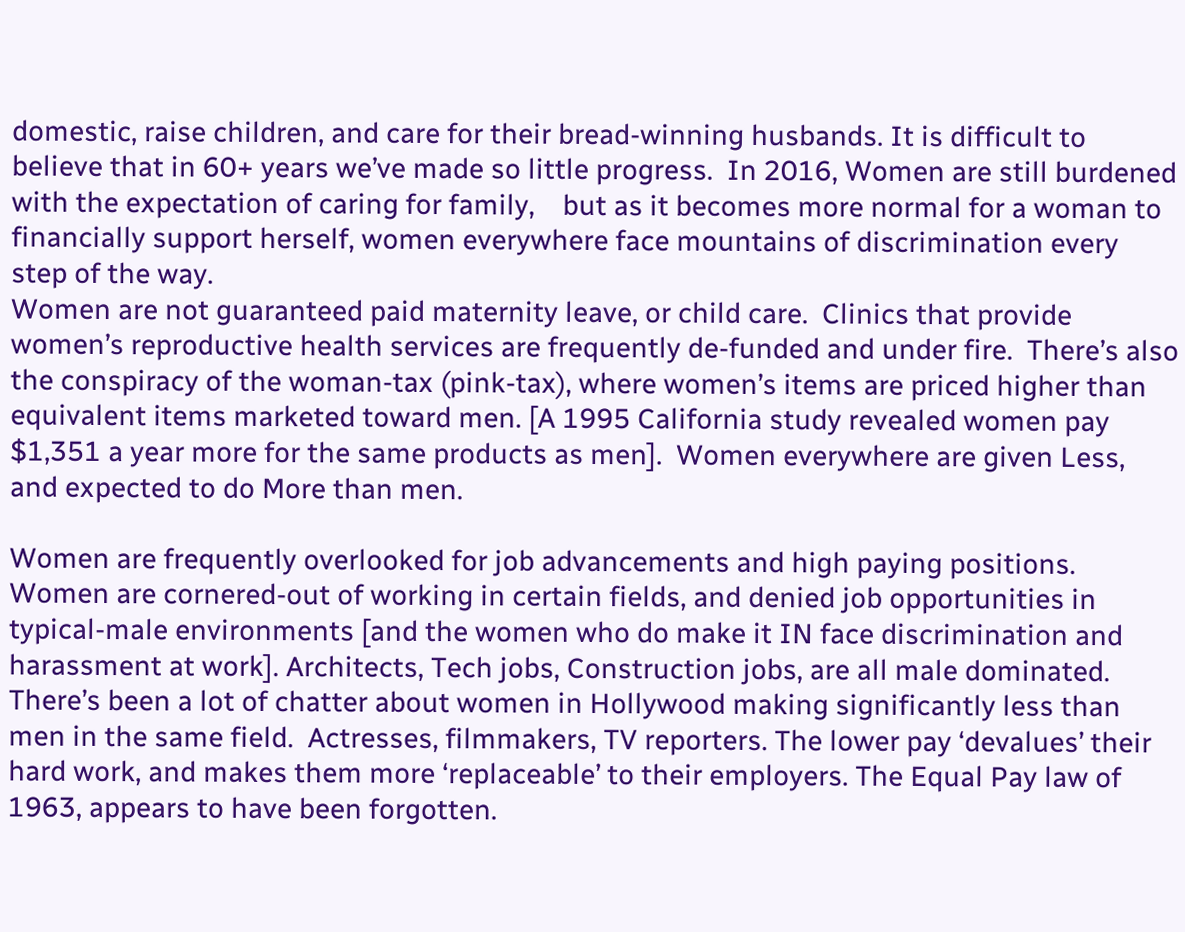domestic, raise children, and care for their bread-winning husbands. It is difficult to believe that in 60+ years we’ve made so little progress.  In 2016, Women are still burdened with the expectation of caring for family,    but as it becomes more normal for a woman to financially support herself, women everywhere face mountains of discrimination every step of the way.
Women are not guaranteed paid maternity leave, or child care.  Clinics that provide women’s reproductive health services are frequently de-funded and under fire.  There’s also the conspiracy of the woman-tax (pink-tax), where women’s items are priced higher than equivalent items marketed toward men. [A 1995 California study revealed women pay $1,351 a year more for the same products as men].  Women everywhere are given Less, and expected to do More than men.

Women are frequently overlooked for job advancements and high paying positions. Women are cornered-out of working in certain fields, and denied job opportunities in typical-male environments [and the women who do make it IN face discrimination and harassment at work]. Architects, Tech jobs, Construction jobs, are all male dominated. There’s been a lot of chatter about women in Hollywood making significantly less than men in the same field.  Actresses, filmmakers, TV reporters. The lower pay ‘devalues’ their hard work, and makes them more ‘replaceable’ to their employers. The Equal Pay law of 1963, appears to have been forgotten.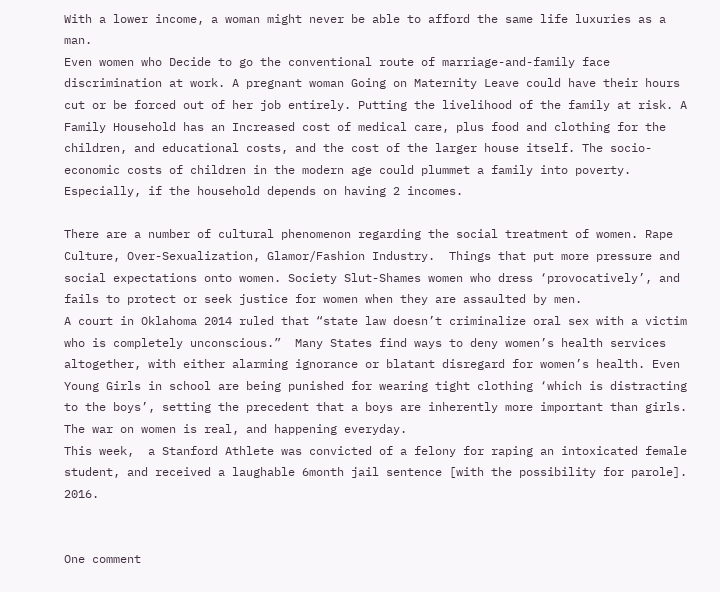With a lower income, a woman might never be able to afford the same life luxuries as a man.
Even women who Decide to go the conventional route of marriage-and-family face discrimination at work. A pregnant woman Going on Maternity Leave could have their hours cut or be forced out of her job entirely. Putting the livelihood of the family at risk. A Family Household has an Increased cost of medical care, plus food and clothing for the children, and educational costs, and the cost of the larger house itself. The socio-economic costs of children in the modern age could plummet a family into poverty. Especially, if the household depends on having 2 incomes.

There are a number of cultural phenomenon regarding the social treatment of women. Rape Culture, Over-Sexualization, Glamor/Fashion Industry.  Things that put more pressure and social expectations onto women. Society Slut-Shames women who dress ‘provocatively’, and fails to protect or seek justice for women when they are assaulted by men.
A court in Oklahoma 2014 ruled that “state law doesn’t criminalize oral sex with a victim who is completely unconscious.”  Many States find ways to deny women’s health services altogether, with either alarming ignorance or blatant disregard for women’s health. Even Young Girls in school are being punished for wearing tight clothing ‘which is distracting to the boys’, setting the precedent that a boys are inherently more important than girls. The war on women is real, and happening everyday.
This week,  a Stanford Athlete was convicted of a felony for raping an intoxicated female student, and received a laughable 6month jail sentence [with the possibility for parole]. 2016.


One comment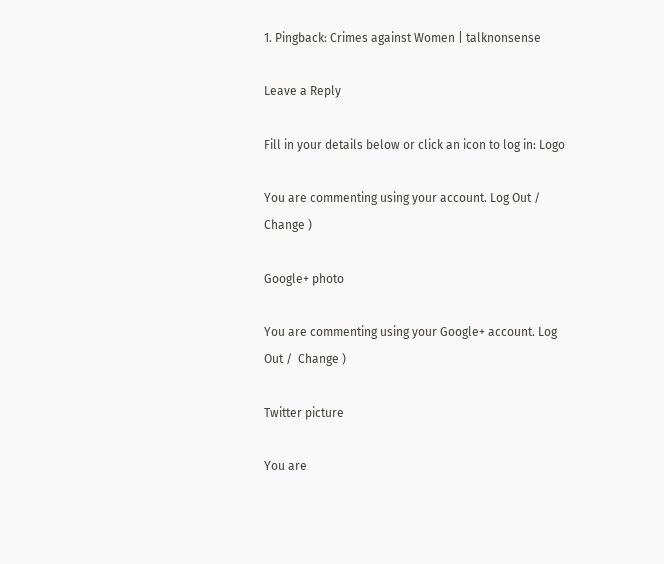1. Pingback: Crimes against Women | talknonsense

Leave a Reply

Fill in your details below or click an icon to log in: Logo

You are commenting using your account. Log Out /  Change )

Google+ photo

You are commenting using your Google+ account. Log Out /  Change )

Twitter picture

You are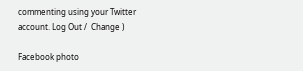commenting using your Twitter account. Log Out /  Change )

Facebook photo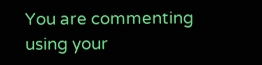You are commenting using your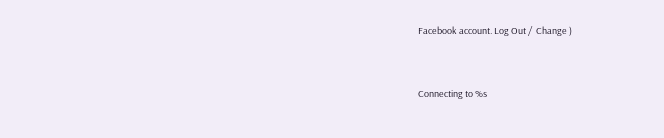Facebook account. Log Out /  Change )


Connecting to %s